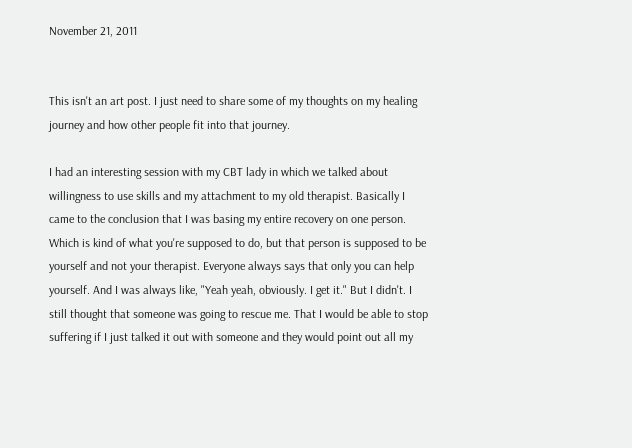November 21, 2011


This isn't an art post. I just need to share some of my thoughts on my healing journey and how other people fit into that journey.

I had an interesting session with my CBT lady in which we talked about willingness to use skills and my attachment to my old therapist. Basically I came to the conclusion that I was basing my entire recovery on one person. Which is kind of what you're supposed to do, but that person is supposed to be yourself and not your therapist. Everyone always says that only you can help yourself. And I was always like, "Yeah yeah, obviously. I get it." But I didn't. I still thought that someone was going to rescue me. That I would be able to stop suffering if I just talked it out with someone and they would point out all my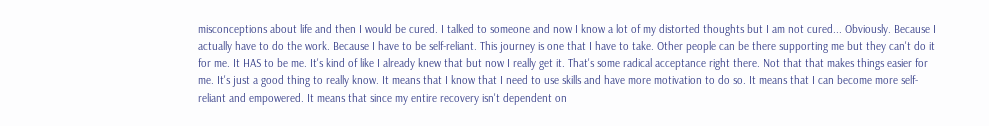misconceptions about life and then I would be cured. I talked to someone and now I know a lot of my distorted thoughts but I am not cured... Obviously. Because I actually have to do the work. Because I have to be self-reliant. This journey is one that I have to take. Other people can be there supporting me but they can't do it for me. It HAS to be me. It's kind of like I already knew that but now I really get it. That's some radical acceptance right there. Not that that makes things easier for me. It's just a good thing to really know. It means that I know that I need to use skills and have more motivation to do so. It means that I can become more self-reliant and empowered. It means that since my entire recovery isn't dependent on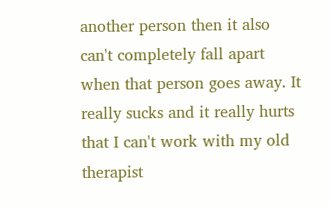another person then it also can't completely fall apart when that person goes away. It really sucks and it really hurts that I can't work with my old therapist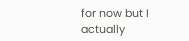for now but I actually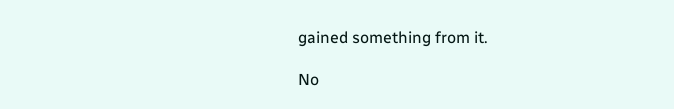gained something from it.

No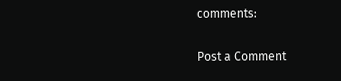comments:

Post a Comment